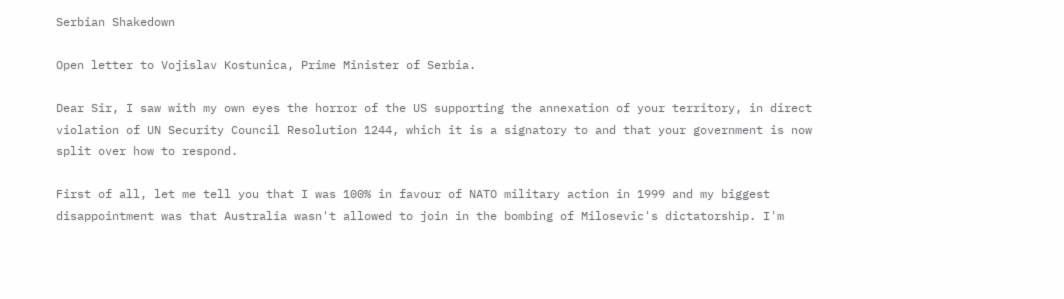Serbian Shakedown

Open letter to Vojislav Kostunica, Prime Minister of Serbia.

Dear Sir, I saw with my own eyes the horror of the US supporting the annexation of your territory, in direct violation of UN Security Council Resolution 1244, which it is a signatory to and that your government is now split over how to respond.

First of all, let me tell you that I was 100% in favour of NATO military action in 1999 and my biggest disappointment was that Australia wasn't allowed to join in the bombing of Milosevic's dictatorship. I'm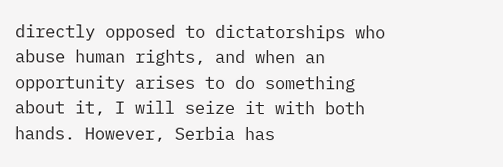directly opposed to dictatorships who abuse human rights, and when an opportunity arises to do something about it, I will seize it with both hands. However, Serbia has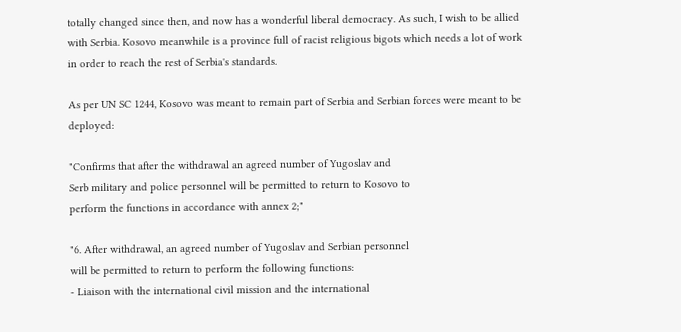totally changed since then, and now has a wonderful liberal democracy. As such, I wish to be allied with Serbia. Kosovo meanwhile is a province full of racist religious bigots which needs a lot of work in order to reach the rest of Serbia's standards.

As per UN SC 1244, Kosovo was meant to remain part of Serbia and Serbian forces were meant to be deployed:

"Confirms that after the withdrawal an agreed number of Yugoslav and
Serb military and police personnel will be permitted to return to Kosovo to
perform the functions in accordance with annex 2;"

"6. After withdrawal, an agreed number of Yugoslav and Serbian personnel
will be permitted to return to perform the following functions:
- Liaison with the international civil mission and the international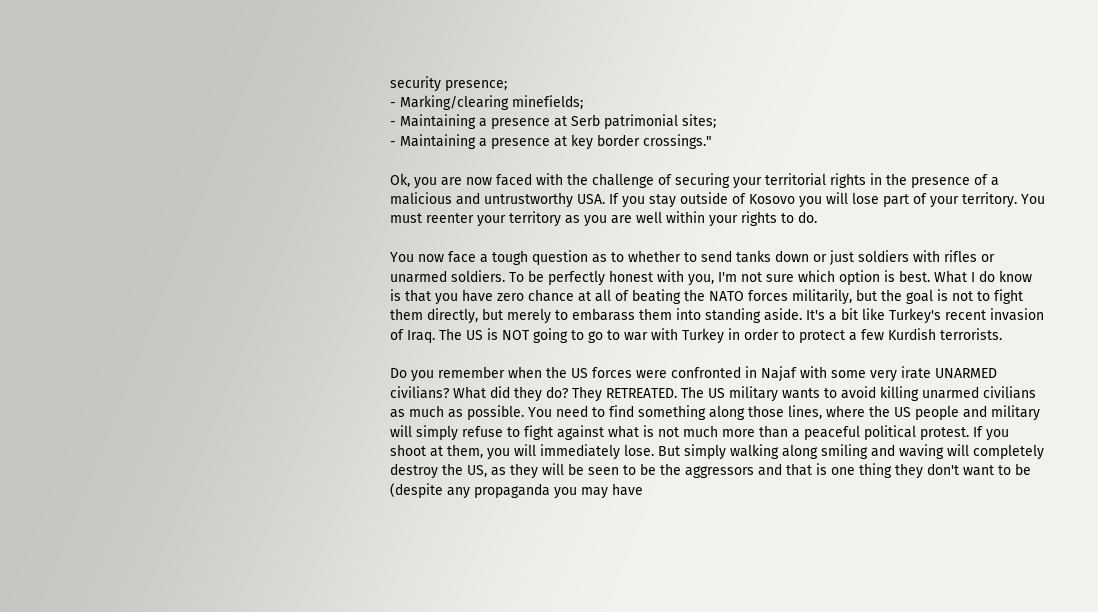security presence;
- Marking/clearing minefields;
- Maintaining a presence at Serb patrimonial sites;
- Maintaining a presence at key border crossings."

Ok, you are now faced with the challenge of securing your territorial rights in the presence of a malicious and untrustworthy USA. If you stay outside of Kosovo you will lose part of your territory. You must reenter your territory as you are well within your rights to do.

You now face a tough question as to whether to send tanks down or just soldiers with rifles or unarmed soldiers. To be perfectly honest with you, I'm not sure which option is best. What I do know is that you have zero chance at all of beating the NATO forces militarily, but the goal is not to fight them directly, but merely to embarass them into standing aside. It's a bit like Turkey's recent invasion of Iraq. The US is NOT going to go to war with Turkey in order to protect a few Kurdish terrorists.

Do you remember when the US forces were confronted in Najaf with some very irate UNARMED civilians? What did they do? They RETREATED. The US military wants to avoid killing unarmed civilians as much as possible. You need to find something along those lines, where the US people and military will simply refuse to fight against what is not much more than a peaceful political protest. If you shoot at them, you will immediately lose. But simply walking along smiling and waving will completely destroy the US, as they will be seen to be the aggressors and that is one thing they don't want to be (despite any propaganda you may have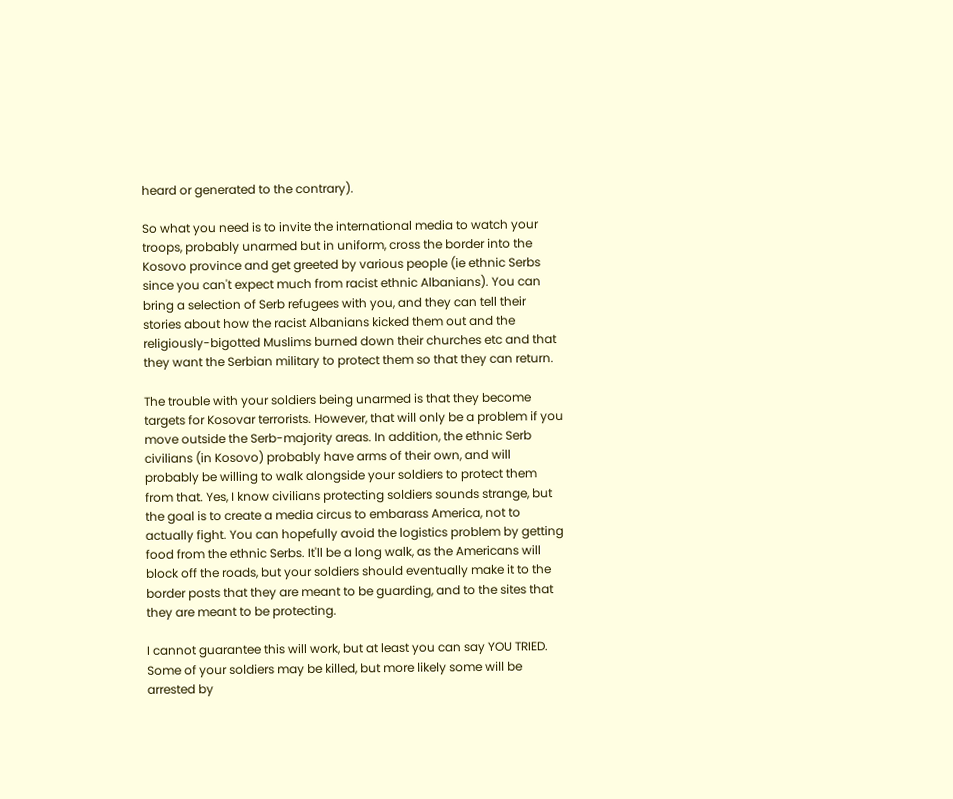heard or generated to the contrary).

So what you need is to invite the international media to watch your troops, probably unarmed but in uniform, cross the border into the Kosovo province and get greeted by various people (ie ethnic Serbs since you can't expect much from racist ethnic Albanians). You can bring a selection of Serb refugees with you, and they can tell their stories about how the racist Albanians kicked them out and the religiously-bigotted Muslims burned down their churches etc and that they want the Serbian military to protect them so that they can return.

The trouble with your soldiers being unarmed is that they become targets for Kosovar terrorists. However, that will only be a problem if you move outside the Serb-majority areas. In addition, the ethnic Serb civilians (in Kosovo) probably have arms of their own, and will probably be willing to walk alongside your soldiers to protect them from that. Yes, I know civilians protecting soldiers sounds strange, but the goal is to create a media circus to embarass America, not to actually fight. You can hopefully avoid the logistics problem by getting food from the ethnic Serbs. It'll be a long walk, as the Americans will block off the roads, but your soldiers should eventually make it to the border posts that they are meant to be guarding, and to the sites that they are meant to be protecting.

I cannot guarantee this will work, but at least you can say YOU TRIED. Some of your soldiers may be killed, but more likely some will be arrested by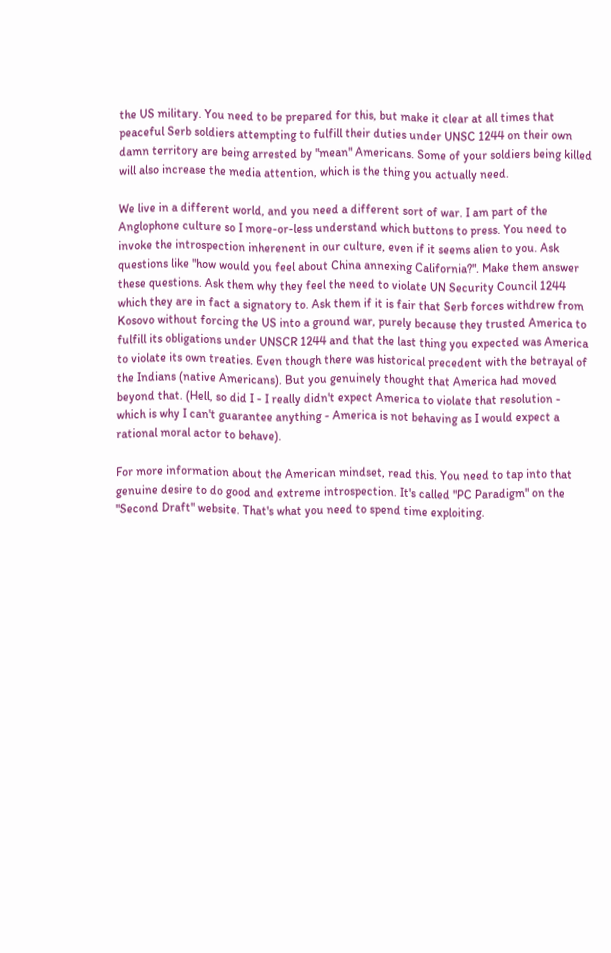the US military. You need to be prepared for this, but make it clear at all times that peaceful Serb soldiers attempting to fulfill their duties under UNSC 1244 on their own damn territory are being arrested by "mean" Americans. Some of your soldiers being killed will also increase the media attention, which is the thing you actually need.

We live in a different world, and you need a different sort of war. I am part of the Anglophone culture so I more-or-less understand which buttons to press. You need to invoke the introspection inherenent in our culture, even if it seems alien to you. Ask questions like "how would you feel about China annexing California?". Make them answer these questions. Ask them why they feel the need to violate UN Security Council 1244 which they are in fact a signatory to. Ask them if it is fair that Serb forces withdrew from Kosovo without forcing the US into a ground war, purely because they trusted America to fulfill its obligations under UNSCR 1244 and that the last thing you expected was America to violate its own treaties. Even though there was historical precedent with the betrayal of the Indians (native Americans). But you genuinely thought that America had moved beyond that. (Hell, so did I - I really didn't expect America to violate that resolution - which is why I can't guarantee anything - America is not behaving as I would expect a rational moral actor to behave).

For more information about the American mindset, read this. You need to tap into that genuine desire to do good and extreme introspection. It's called "PC Paradigm" on the "Second Draft" website. That's what you need to spend time exploiting.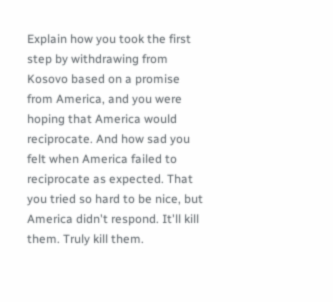Explain how you took the first step by withdrawing from Kosovo based on a promise from America, and you were hoping that America would reciprocate. And how sad you felt when America failed to reciprocate as expected. That you tried so hard to be nice, but America didn't respond. It'll kill them. Truly kill them.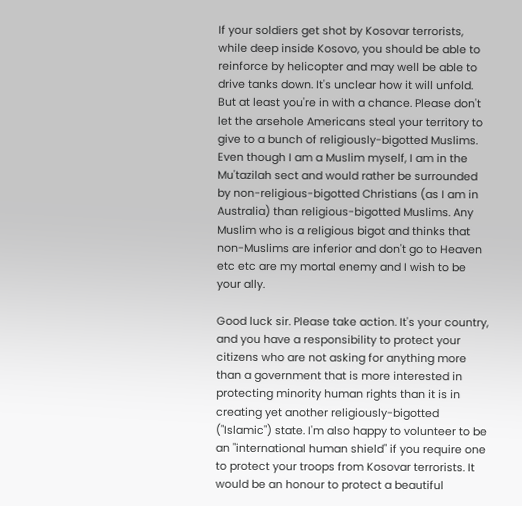If your soldiers get shot by Kosovar terrorists, while deep inside Kosovo, you should be able to reinforce by helicopter and may well be able to drive tanks down. It's unclear how it will unfold. But at least you're in with a chance. Please don't let the arsehole Americans steal your territory to give to a bunch of religiously-bigotted Muslims. Even though I am a Muslim myself, I am in the Mu'tazilah sect and would rather be surrounded by non-religious-bigotted Christians (as I am in Australia) than religious-bigotted Muslims. Any Muslim who is a religious bigot and thinks that non-Muslims are inferior and don't go to Heaven etc etc are my mortal enemy and I wish to be your ally.

Good luck sir. Please take action. It's your country, and you have a responsibility to protect your citizens who are not asking for anything more than a government that is more interested in protecting minority human rights than it is in creating yet another religiously-bigotted ("Islamic") state. I'm also happy to volunteer to be an "international human shield" if you require one to protect your troops from Kosovar terrorists. It would be an honour to protect a beautiful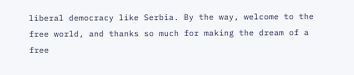liberal democracy like Serbia. By the way, welcome to the free world, and thanks so much for making the dream of a free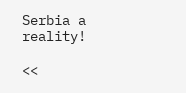Serbia a reality!

<<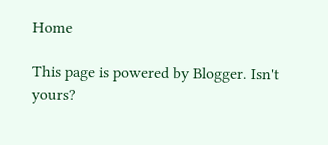Home

This page is powered by Blogger. Isn't yours?